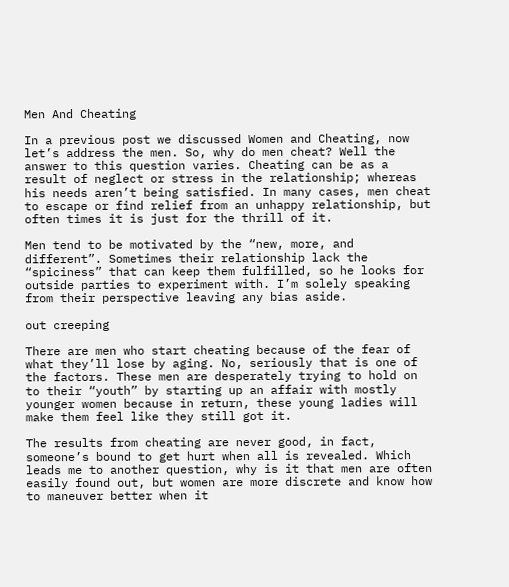Men And Cheating

In a previous post we discussed Women and Cheating, now let’s address the men. So, why do men cheat? Well the answer to this question varies. Cheating can be as a result of neglect or stress in the relationship; whereas his needs aren’t being satisfied. In many cases, men cheat to escape or find relief from an unhappy relationship, but often times it is just for the thrill of it.

Men tend to be motivated by the “new, more, and different”. Sometimes their relationship lack the “spiciness” that can keep them fulfilled, so he looks for outside parties to experiment with. I’m solely speaking from their perspective leaving any bias aside.

out creeping

There are men who start cheating because of the fear of what they’ll lose by aging. No, seriously that is one of the factors. These men are desperately trying to hold on to their “youth” by starting up an affair with mostly younger women because in return, these young ladies will make them feel like they still got it.

The results from cheating are never good, in fact, someone’s bound to get hurt when all is revealed. Which leads me to another question, why is it that men are often easily found out, but women are more discrete and know how to maneuver better when it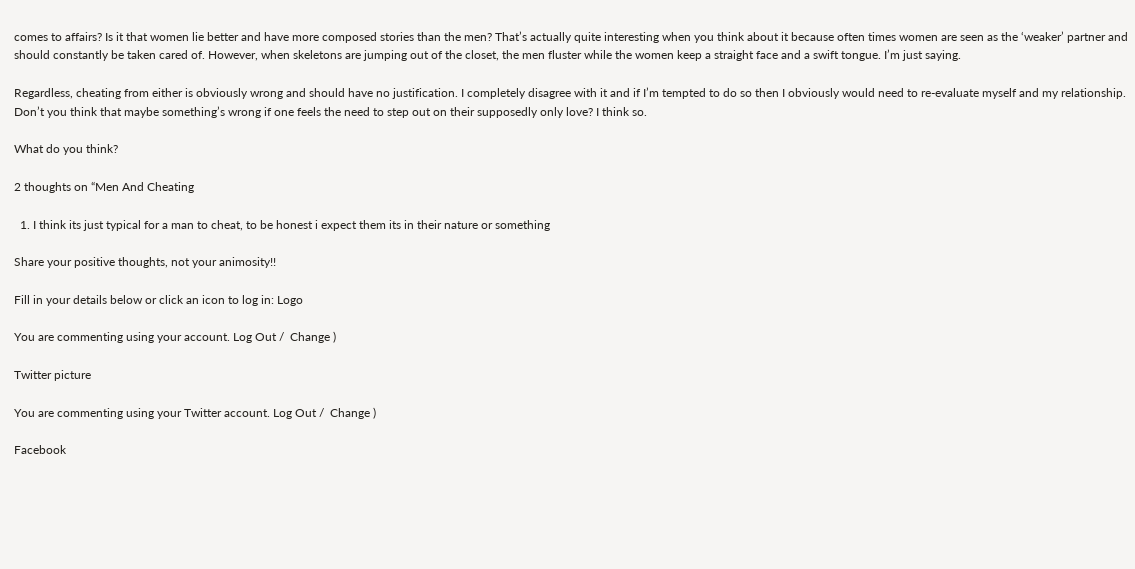comes to affairs? Is it that women lie better and have more composed stories than the men? That’s actually quite interesting when you think about it because often times women are seen as the ‘weaker’ partner and should constantly be taken cared of. However, when skeletons are jumping out of the closet, the men fluster while the women keep a straight face and a swift tongue. I’m just saying.

Regardless, cheating from either is obviously wrong and should have no justification. I completely disagree with it and if I’m tempted to do so then I obviously would need to re-evaluate myself and my relationship. Don’t you think that maybe something’s wrong if one feels the need to step out on their supposedly only love? I think so.

What do you think?

2 thoughts on “Men And Cheating

  1. I think its just typical for a man to cheat, to be honest i expect them its in their nature or something

Share your positive thoughts, not your animosity!!

Fill in your details below or click an icon to log in: Logo

You are commenting using your account. Log Out /  Change )

Twitter picture

You are commenting using your Twitter account. Log Out /  Change )

Facebook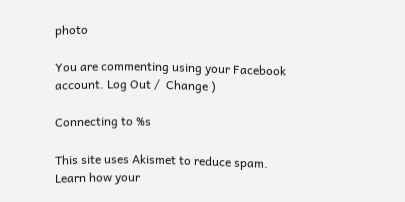photo

You are commenting using your Facebook account. Log Out /  Change )

Connecting to %s

This site uses Akismet to reduce spam. Learn how your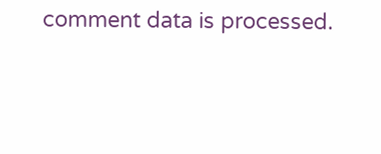comment data is processed.